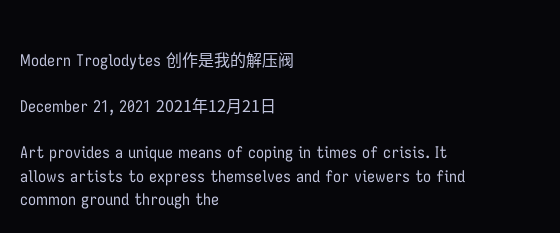Modern Troglodytes 创作是我的解压阀

December 21, 2021 2021年12月21日

Art provides a unique means of coping in times of crisis. It allows artists to express themselves and for viewers to find common ground through the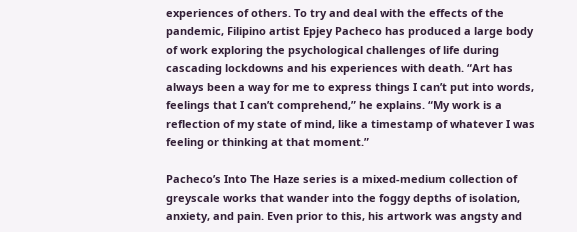experiences of others. To try and deal with the effects of the pandemic, Filipino artist Epjey Pacheco has produced a large body of work exploring the psychological challenges of life during cascading lockdowns and his experiences with death. “Art has always been a way for me to express things I can’t put into words, feelings that I can’t comprehend,” he explains. “My work is a reflection of my state of mind, like a timestamp of whatever I was feeling or thinking at that moment.”

Pacheco’s Into The Haze series is a mixed-medium collection of greyscale works that wander into the foggy depths of isolation, anxiety, and pain. Even prior to this, his artwork was angsty and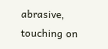abrasive, touching on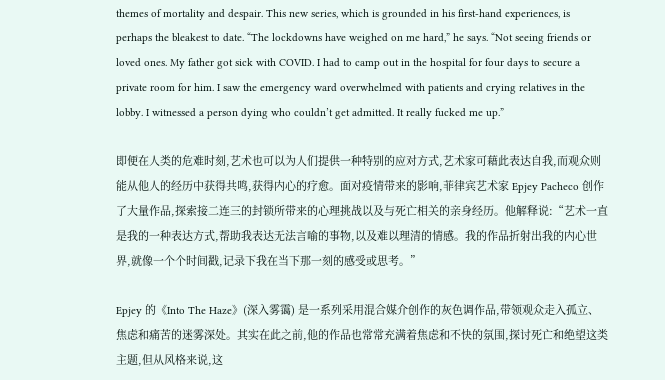themes of mortality and despair. This new series, which is grounded in his first-hand experiences, is perhaps the bleakest to date. “The lockdowns have weighed on me hard,” he says. “Not seeing friends or loved ones. My father got sick with COVID. I had to camp out in the hospital for four days to secure a private room for him. I saw the emergency ward overwhelmed with patients and crying relatives in the lobby. I witnessed a person dying who couldn’t get admitted. It really fucked me up.”

即便在人类的危难时刻,艺术也可以为人们提供一种特别的应对方式,艺术家可藉此表达自我,而观众则能从他人的经历中获得共鸣,获得内心的疗愈。面对疫情带来的影响,菲律宾艺术家 Epjey Pacheco 创作了大量作品,探索接二连三的封锁所带来的心理挑战以及与死亡相关的亲身经历。他解释说:“艺术一直是我的一种表达方式,帮助我表达无法言喻的事物,以及难以理清的情感。我的作品折射出我的内心世界,就像一个个时间戳,记录下我在当下那一刻的感受或思考。”

Epjey 的《Into The Haze》(深入雾霭) 是一系列采用混合媒介创作的灰色调作品,带领观众走入孤立、焦虑和痛苦的迷雾深处。其实在此之前,他的作品也常常充满着焦虑和不快的氛围,探讨死亡和绝望这类主题,但从风格来说,这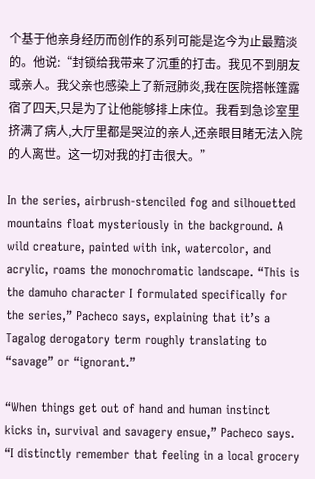个基于他亲身经历而创作的系列可能是迄今为止最黯淡的。他说:“封锁给我带来了沉重的打击。我见不到朋友或亲人。我父亲也感染上了新冠肺炎,我在医院搭帐篷露宿了四天,只是为了让他能够排上床位。我看到急诊室里挤满了病人,大厅里都是哭泣的亲人,还亲眼目睹无法入院的人离世。这一切对我的打击很大。”

In the series, airbrush-stenciled fog and silhouetted mountains float mysteriously in the background. A wild creature, painted with ink, watercolor, and acrylic, roams the monochromatic landscape. “This is the damuho character I formulated specifically for the series,” Pacheco says, explaining that it’s a Tagalog derogatory term roughly translating to “savage” or “ignorant.”

“When things get out of hand and human instinct kicks in, survival and savagery ensue,” Pacheco says. “I distinctly remember that feeling in a local grocery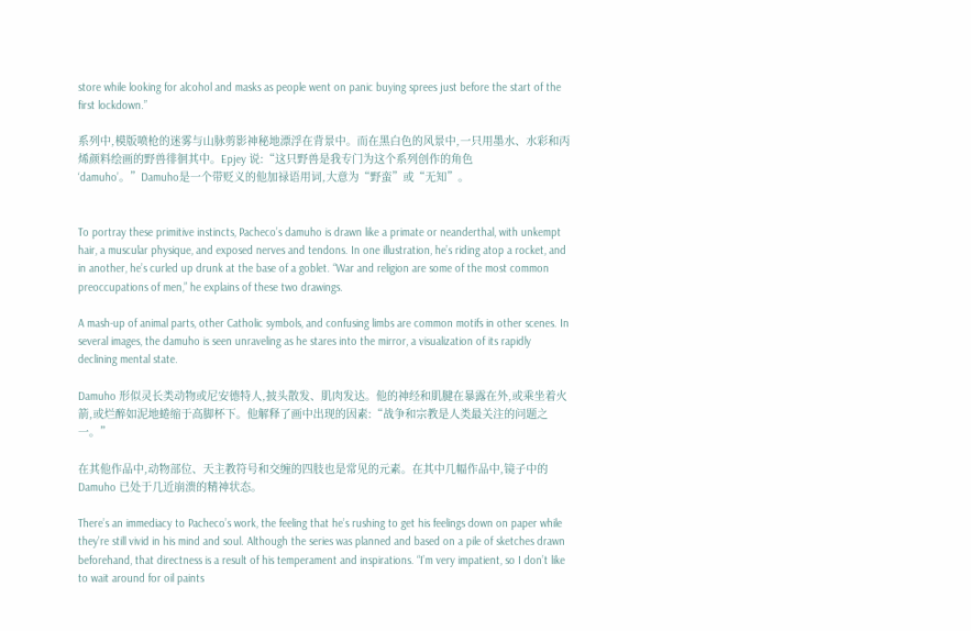store while looking for alcohol and masks as people went on panic buying sprees just before the start of the first lockdown.”

系列中,模版喷枪的迷雾与山脉剪影神秘地漂浮在背景中。而在黑白色的风景中,一只用墨水、水彩和丙烯颜料绘画的野兽徘徊其中。Epjey 说:“这只野兽是我专门为这个系列创作的角色‘damuho’。”Damuho是一个带贬义的他加禄语用词,大意为“野蛮”或“无知”。


To portray these primitive instincts, Pacheco’s damuho is drawn like a primate or neanderthal, with unkempt hair, a muscular physique, and exposed nerves and tendons. In one illustration, he’s riding atop a rocket, and in another, he’s curled up drunk at the base of a goblet. “War and religion are some of the most common preoccupations of men,” he explains of these two drawings.

A mash-up of animal parts, other Catholic symbols, and confusing limbs are common motifs in other scenes. In several images, the damuho is seen unraveling as he stares into the mirror, a visualization of its rapidly declining mental state.

Damuho 形似灵长类动物或尼安德特人,披头散发、肌肉发达。他的神经和肌腱在暴露在外,或乘坐着火箭,或烂醉如泥地蜷缩于高脚杯下。他解释了画中出现的因素:“战争和宗教是人类最关注的问题之一。”

在其他作品中,动物部位、天主教符号和交缠的四肢也是常见的元素。在其中几幅作品中,镜子中的 Damuho 已处于几近崩溃的精神状态。

There’s an immediacy to Pacheco’s work, the feeling that he’s rushing to get his feelings down on paper while they’re still vivid in his mind and soul. Although the series was planned and based on a pile of sketches drawn beforehand, that directness is a result of his temperament and inspirations. “I’m very impatient, so I don’t like to wait around for oil paints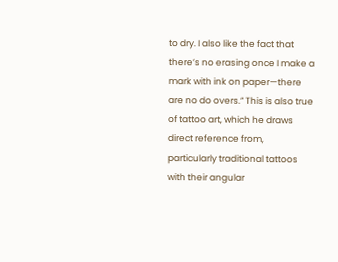to dry. I also like the fact that there’s no erasing once I make a mark with ink on paper—there are no do overs.” This is also true of tattoo art, which he draws direct reference from, particularly traditional tattoos with their angular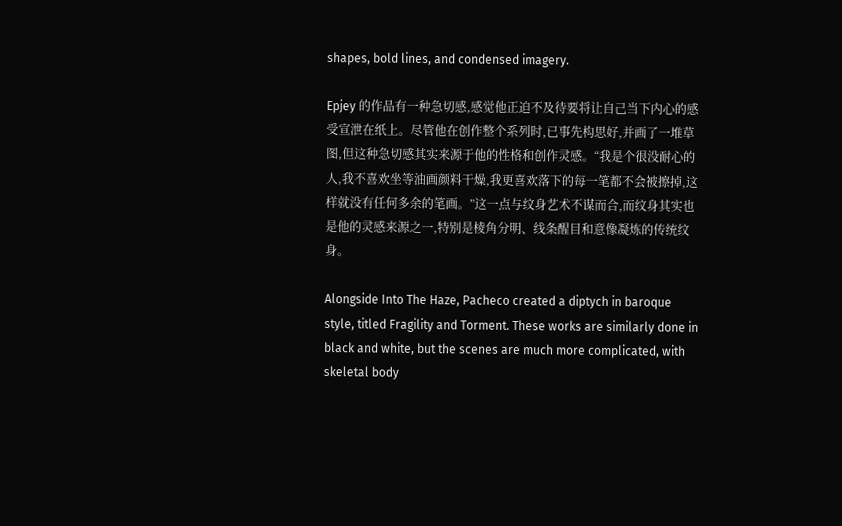shapes, bold lines, and condensed imagery.

Epjey 的作品有一种急切感,感觉他正迫不及待要将让自己当下内心的感受宣泄在纸上。尽管他在创作整个系列时,已事先构思好,并画了一堆草图,但这种急切感其实来源于他的性格和创作灵感。“我是个很没耐心的人,我不喜欢坐等油画颜料干燥,我更喜欢落下的每一笔都不会被擦掉,这样就没有任何多余的笔画。”这一点与纹身艺术不谋而合,而纹身其实也是他的灵感来源之一,特别是棱角分明、线条醒目和意像凝炼的传统纹身。

Alongside Into The Haze, Pacheco created a diptych in baroque style, titled Fragility and Torment. These works are similarly done in black and white, but the scenes are much more complicated, with skeletal body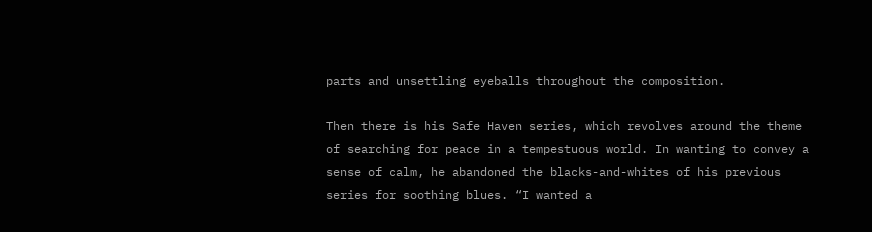parts and unsettling eyeballs throughout the composition.

Then there is his Safe Haven series, which revolves around the theme of searching for peace in a tempestuous world. In wanting to convey a sense of calm, he abandoned the blacks-and-whites of his previous series for soothing blues. “I wanted a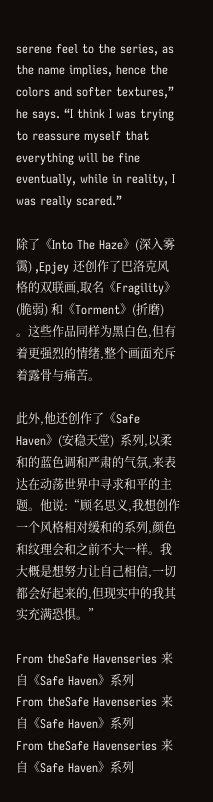serene feel to the series, as the name implies, hence the colors and softer textures,” he says. “I think I was trying to reassure myself that everything will be fine eventually, while in reality, I was really scared.”

除了《Into The Haze》(深入雾霭) ,Epjey 还创作了巴洛克风格的双联画,取名《Fragility》(脆弱) 和《Torment》(折磨) 。这些作品同样为黑白色,但有着更强烈的情绪,整个画面充斥着露骨与痛苦。

此外,他还创作了《Safe Haven》(安稳天堂)  系列,以柔和的蓝色调和严肃的气氛,来表达在动荡世界中寻求和平的主题。他说:“顾名思义,我想创作一个风格相对缓和的系列,颜色和纹理会和之前不大一样。我大概是想努力让自己相信,一切都会好起来的,但现实中的我其实充满恐惧。”

From theSafe Havenseries 来自《Safe Haven》系列
From theSafe Havenseries 来自《Safe Haven》系列
From theSafe Havenseries 来自《Safe Haven》系列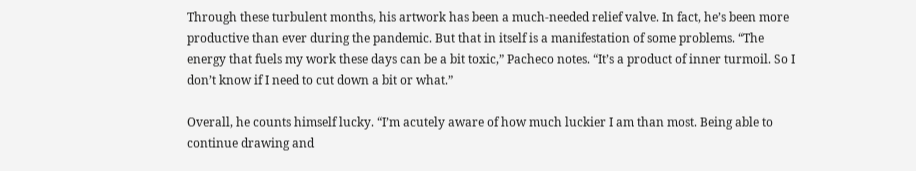Through these turbulent months, his artwork has been a much-needed relief valve. In fact, he’s been more productive than ever during the pandemic. But that in itself is a manifestation of some problems. “The energy that fuels my work these days can be a bit toxic,” Pacheco notes. “It’s a product of inner turmoil. So I don’t know if I need to cut down a bit or what.”

Overall, he counts himself lucky. “I’m acutely aware of how much luckier I am than most. Being able to continue drawing and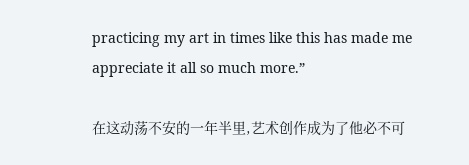practicing my art in times like this has made me appreciate it all so much more.”

在这动荡不安的一年半里,艺术创作成为了他必不可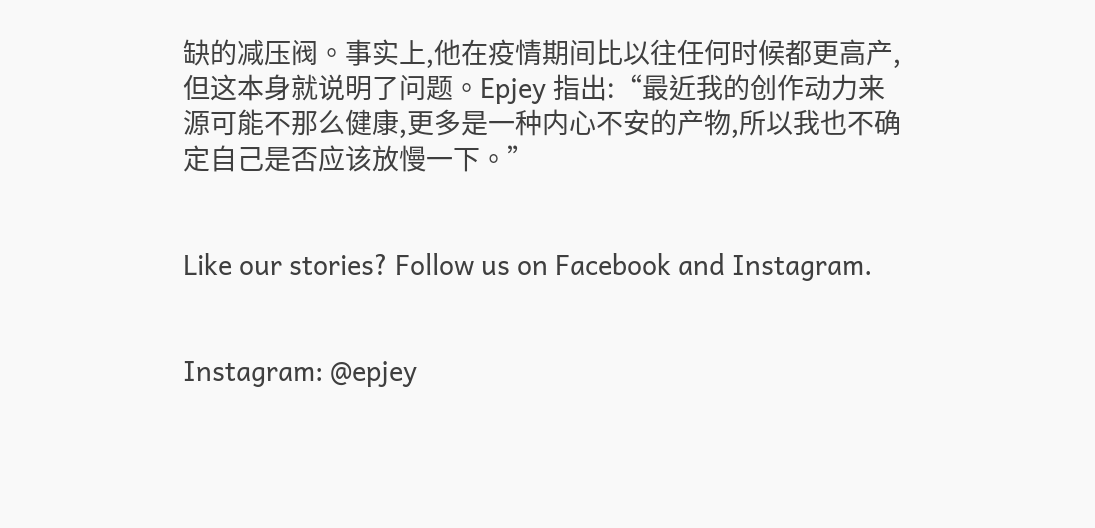缺的减压阀。事实上,他在疫情期间比以往任何时候都更高产,但这本身就说明了问题。Epjey 指出:“最近我的创作动力来源可能不那么健康,更多是一种内心不安的产物,所以我也不确定自己是否应该放慢一下。”


Like our stories? Follow us on Facebook and Instagram.


Instagram: @epjey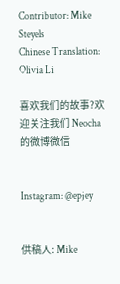Contributor: Mike Steyels
Chinese Translation: Olivia Li

喜欢我们的故事?欢迎关注我们 Neocha 的微博微信


Instagram: @epjey


供稿人: Mike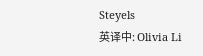Steyels
英译中: Olivia Li